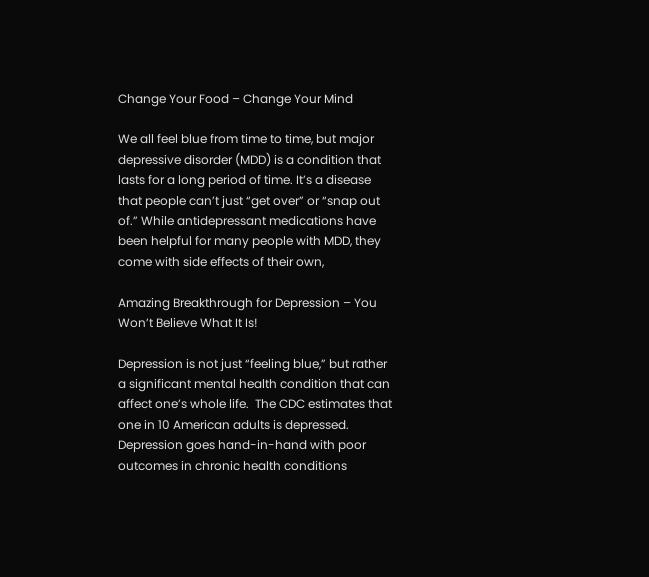Change Your Food – Change Your Mind

We all feel blue from time to time, but major depressive disorder (MDD) is a condition that lasts for a long period of time. It’s a disease that people can’t just “get over” or “snap out of.” While antidepressant medications have been helpful for many people with MDD, they come with side effects of their own,

Amazing Breakthrough for Depression – You Won’t Believe What It Is!

Depression is not just “feeling blue,” but rather a significant mental health condition that can affect one’s whole life.  The CDC estimates that one in 10 American adults is depressed.  Depression goes hand-in-hand with poor outcomes in chronic health conditions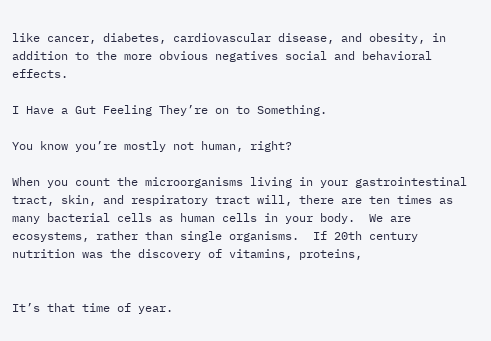like cancer, diabetes, cardiovascular disease, and obesity, in addition to the more obvious negatives social and behavioral effects.

I Have a Gut Feeling They’re on to Something.

You know you’re mostly not human, right?

When you count the microorganisms living in your gastrointestinal tract, skin, and respiratory tract will, there are ten times as many bacterial cells as human cells in your body.  We are ecosystems, rather than single organisms.  If 20th century nutrition was the discovery of vitamins, proteins,


It’s that time of year.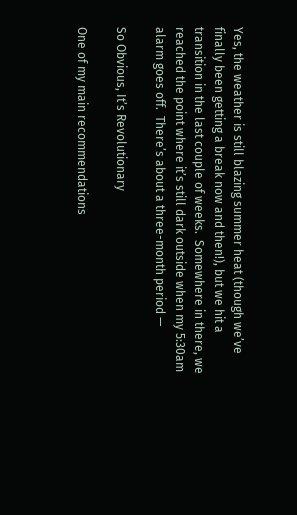Yes, the weather is still blazing summer heat (though we’ve finally been getting a break now and then!), but we hit a transition in the last couple of weeks.  Somewhere in there, we reached the point where it’s still dark outside when my 5:30am alarm goes off.  There’s about a three-month period —

So Obvious, It’s Revolutionary

One of my main recommendations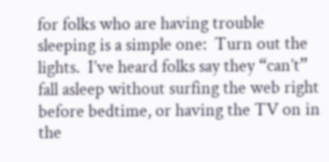for folks who are having trouble sleeping is a simple one:  Turn out the lights.  I’ve heard folks say they “can’t” fall asleep without surfing the web right before bedtime, or having the TV on in the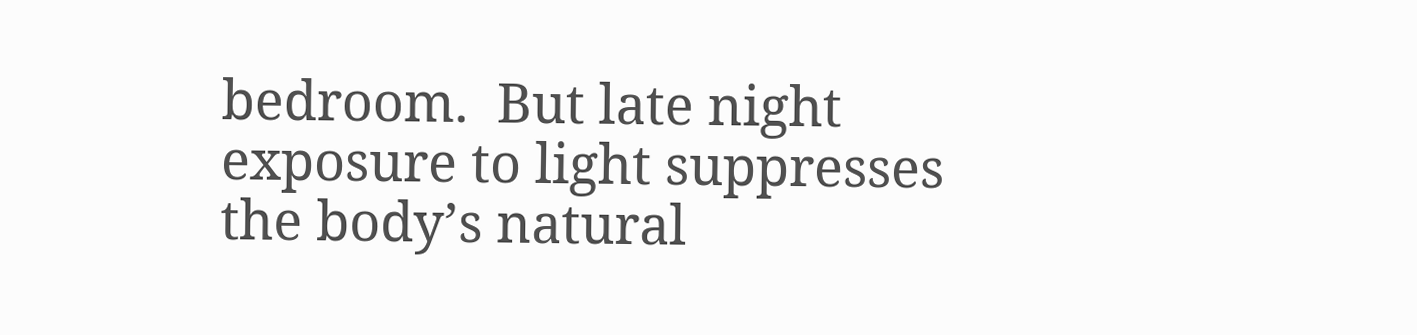bedroom.  But late night exposure to light suppresses the body’s natural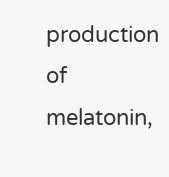production of melatonin,